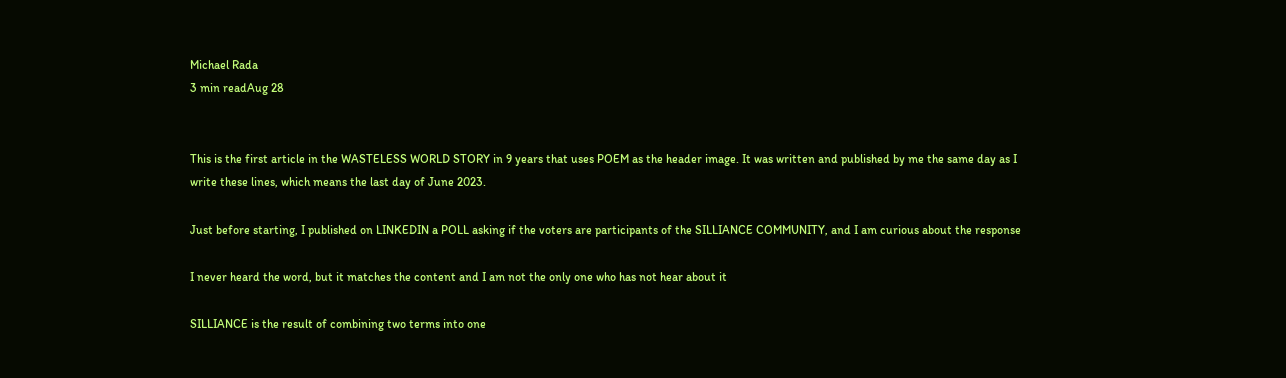Michael Rada
3 min readAug 28


This is the first article in the WASTELESS WORLD STORY in 9 years that uses POEM as the header image. It was written and published by me the same day as I write these lines, which means the last day of June 2023.

Just before starting, I published on LINKEDIN a POLL asking if the voters are participants of the SILLIANCE COMMUNITY, and I am curious about the response

I never heard the word, but it matches the content and I am not the only one who has not hear about it

SILLIANCE is the result of combining two terms into one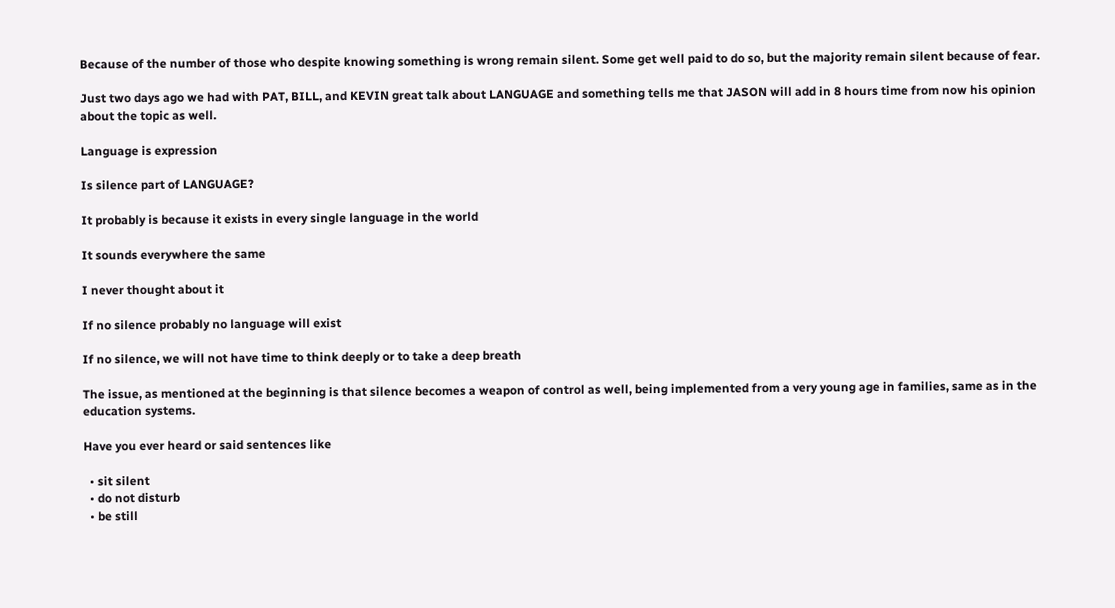Because of the number of those who despite knowing something is wrong remain silent. Some get well paid to do so, but the majority remain silent because of fear.

Just two days ago we had with PAT, BILL, and KEVIN great talk about LANGUAGE and something tells me that JASON will add in 8 hours time from now his opinion about the topic as well.

Language is expression

Is silence part of LANGUAGE?

It probably is because it exists in every single language in the world

It sounds everywhere the same

I never thought about it

If no silence probably no language will exist

If no silence, we will not have time to think deeply or to take a deep breath

The issue, as mentioned at the beginning is that silence becomes a weapon of control as well, being implemented from a very young age in families, same as in the education systems.

Have you ever heard or said sentences like

  • sit silent
  • do not disturb
  • be still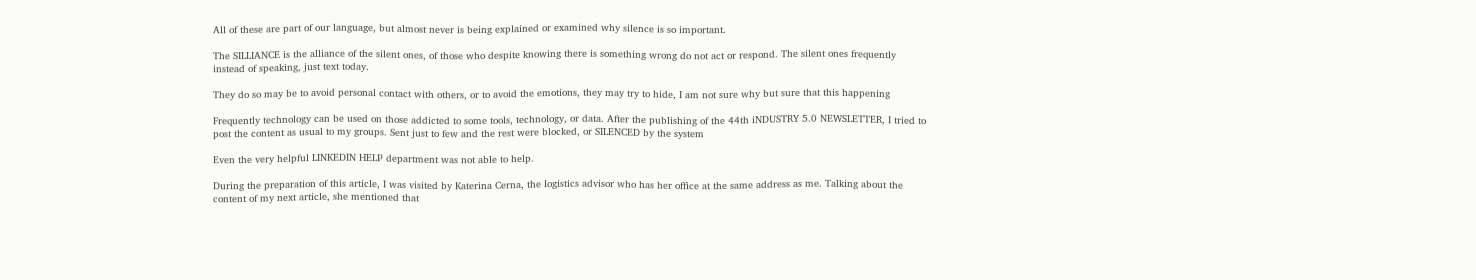All of these are part of our language, but almost never is being explained or examined why silence is so important.

The SILLIANCE is the alliance of the silent ones, of those who despite knowing there is something wrong do not act or respond. The silent ones frequently instead of speaking, just text today.

They do so may be to avoid personal contact with others, or to avoid the emotions, they may try to hide, I am not sure why but sure that this happening

Frequently technology can be used on those addicted to some tools, technology, or data. After the publishing of the 44th iNDUSTRY 5.0 NEWSLETTER, I tried to post the content as usual to my groups. Sent just to few and the rest were blocked, or SILENCED by the system

Even the very helpful LINKEDIN HELP department was not able to help.

During the preparation of this article, I was visited by Katerina Cerna, the logistics advisor who has her office at the same address as me. Talking about the content of my next article, she mentioned that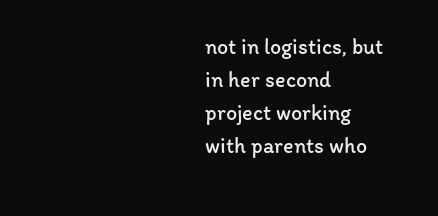not in logistics, but in her second project working with parents who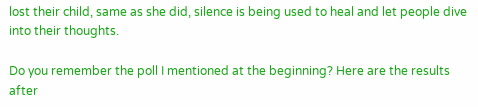lost their child, same as she did, silence is being used to heal and let people dive into their thoughts.

Do you remember the poll I mentioned at the beginning? Here are the results after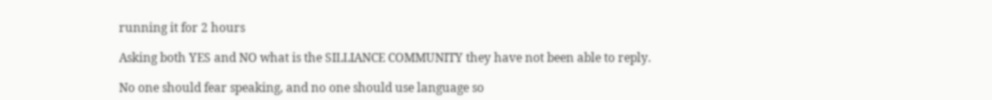running it for 2 hours

Asking both YES and NO what is the SILLIANCE COMMUNITY they have not been able to reply.

No one should fear speaking, and no one should use language so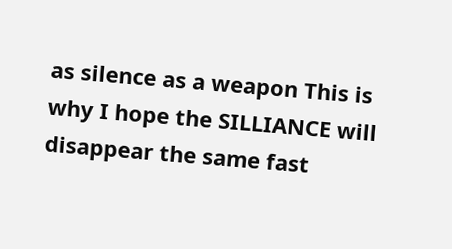as silence as a weapon This is why I hope the SILLIANCE will disappear the same fast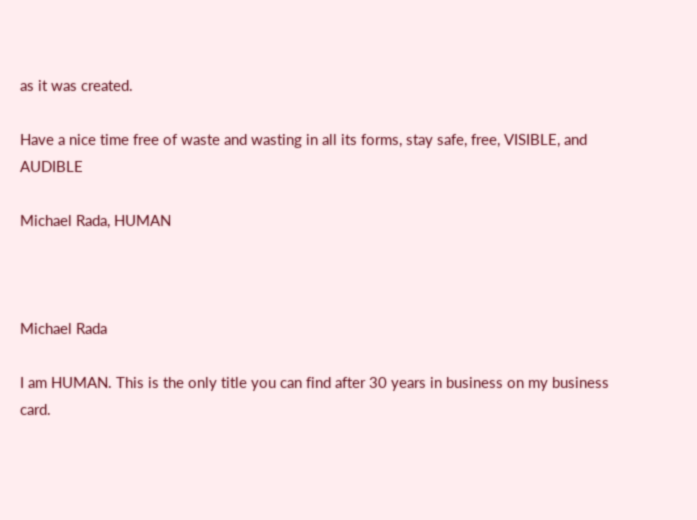as it was created.

Have a nice time free of waste and wasting in all its forms, stay safe, free, VISIBLE, and AUDIBLE

Michael Rada, HUMAN



Michael Rada

I am HUMAN. This is the only title you can find after 30 years in business on my business card.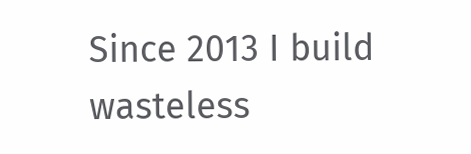Since 2013 I build wasteless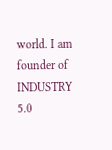world. I am founder of INDUSTRY 5.0